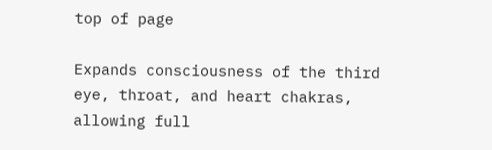top of page

Expands consciousness of the third eye, throat, and heart chakras, allowing full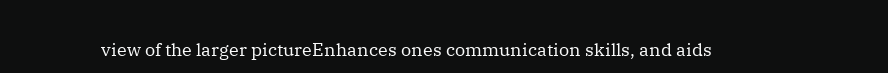view of the larger pictureEnhances ones communication skills, and aids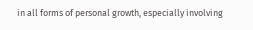in all forms of personal growth, especially involving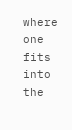where one fits into the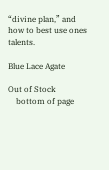“divine plan,” and how to best use ones talents.

Blue Lace Agate

Out of Stock
    bottom of page